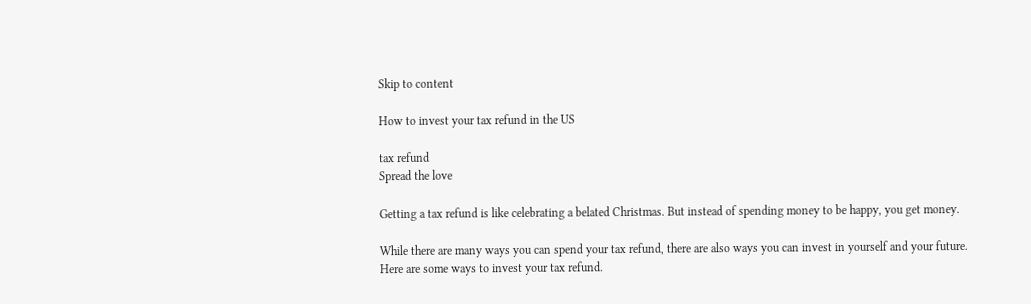Skip to content

How to invest your tax refund in the US

tax refund
Spread the love

Getting a tax refund is like celebrating a belated Christmas. But instead of spending money to be happy, you get money.

While there are many ways you can spend your tax refund, there are also ways you can invest in yourself and your future. Here are some ways to invest your tax refund.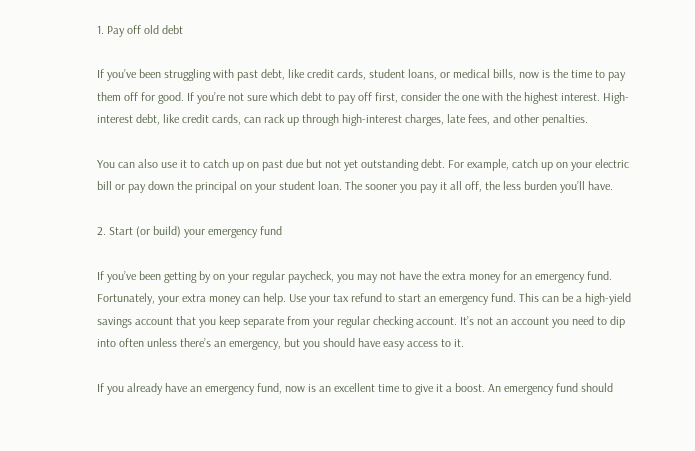1. Pay off old debt

If you’ve been struggling with past debt, like credit cards, student loans, or medical bills, now is the time to pay them off for good. If you’re not sure which debt to pay off first, consider the one with the highest interest. High-interest debt, like credit cards, can rack up through high-interest charges, late fees, and other penalties.

You can also use it to catch up on past due but not yet outstanding debt. For example, catch up on your electric bill or pay down the principal on your student loan. The sooner you pay it all off, the less burden you’ll have.

2. Start (or build) your emergency fund

If you’ve been getting by on your regular paycheck, you may not have the extra money for an emergency fund. Fortunately, your extra money can help. Use your tax refund to start an emergency fund. This can be a high-yield savings account that you keep separate from your regular checking account. It’s not an account you need to dip into often unless there’s an emergency, but you should have easy access to it.

If you already have an emergency fund, now is an excellent time to give it a boost. An emergency fund should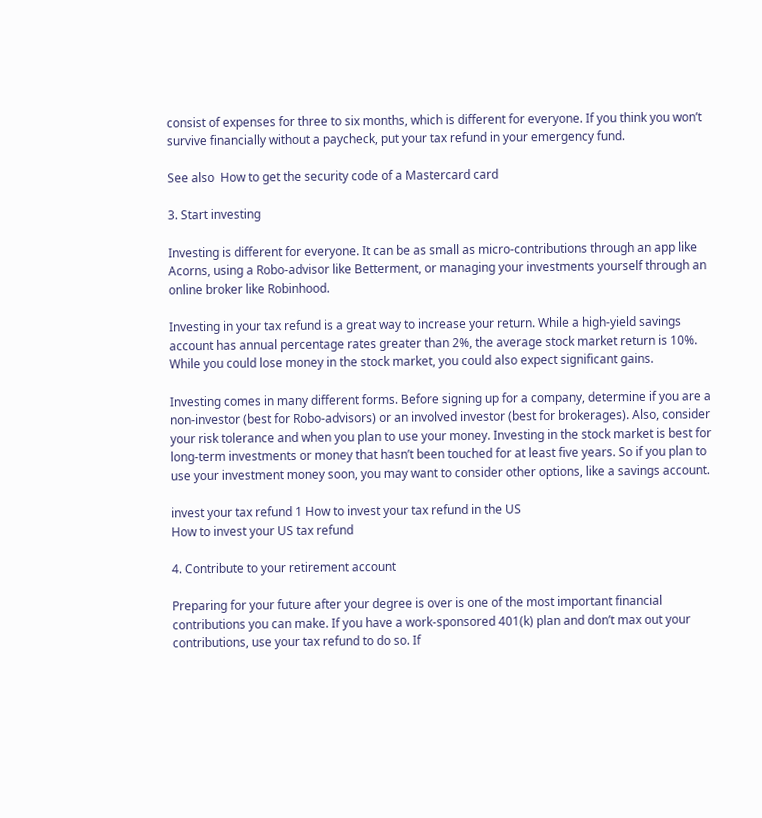consist of expenses for three to six months, which is different for everyone. If you think you won’t survive financially without a paycheck, put your tax refund in your emergency fund.

See also  How to get the security code of a Mastercard card

3. Start investing

Investing is different for everyone. It can be as small as micro-contributions through an app like Acorns, using a Robo-advisor like Betterment, or managing your investments yourself through an online broker like Robinhood.

Investing in your tax refund is a great way to increase your return. While a high-yield savings account has annual percentage rates greater than 2%, the average stock market return is 10%. While you could lose money in the stock market, you could also expect significant gains.

Investing comes in many different forms. Before signing up for a company, determine if you are a non-investor (best for Robo-advisors) or an involved investor (best for brokerages). Also, consider your risk tolerance and when you plan to use your money. Investing in the stock market is best for long-term investments or money that hasn’t been touched for at least five years. So if you plan to use your investment money soon, you may want to consider other options, like a savings account.

invest your tax refund 1 How to invest your tax refund in the US
How to invest your US tax refund

4. Contribute to your retirement account

Preparing for your future after your degree is over is one of the most important financial contributions you can make. If you have a work-sponsored 401(k) plan and don’t max out your contributions, use your tax refund to do so. If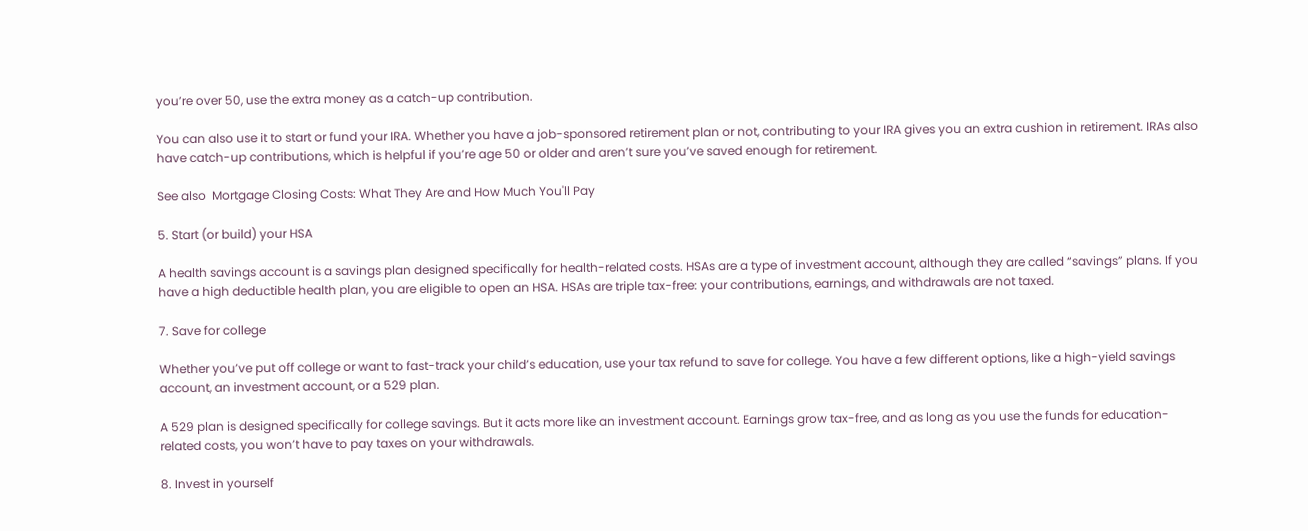you’re over 50, use the extra money as a catch-up contribution.

You can also use it to start or fund your IRA. Whether you have a job-sponsored retirement plan or not, contributing to your IRA gives you an extra cushion in retirement. IRAs also have catch-up contributions, which is helpful if you’re age 50 or older and aren’t sure you’ve saved enough for retirement.

See also  Mortgage Closing Costs: What They Are and How Much You'll Pay

5. Start (or build) your HSA

A health savings account is a savings plan designed specifically for health-related costs. HSAs are a type of investment account, although they are called “savings” plans. If you have a high deductible health plan, you are eligible to open an HSA. HSAs are triple tax-free: your contributions, earnings, and withdrawals are not taxed.

7. Save for college

Whether you’ve put off college or want to fast-track your child’s education, use your tax refund to save for college. You have a few different options, like a high-yield savings account, an investment account, or a 529 plan.

A 529 plan is designed specifically for college savings. But it acts more like an investment account. Earnings grow tax-free, and as long as you use the funds for education-related costs, you won’t have to pay taxes on your withdrawals.

8. Invest in yourself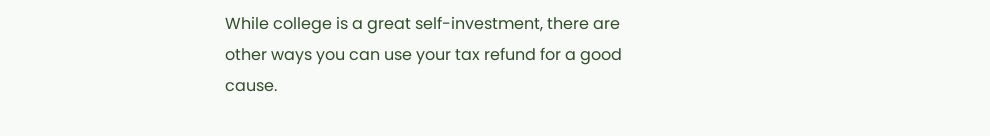While college is a great self-investment, there are other ways you can use your tax refund for a good cause.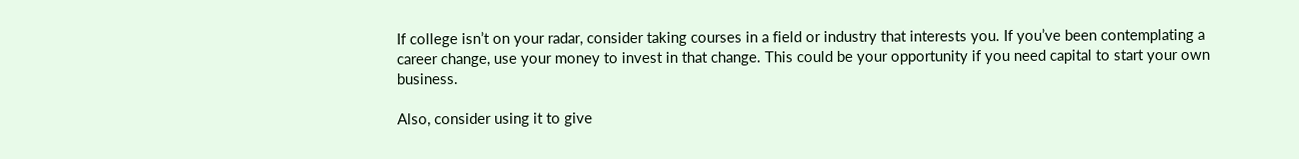If college isn’t on your radar, consider taking courses in a field or industry that interests you. If you’ve been contemplating a career change, use your money to invest in that change. This could be your opportunity if you need capital to start your own business.

Also, consider using it to give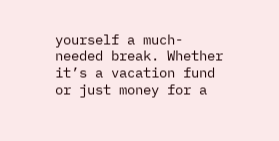yourself a much-needed break. Whether it’s a vacation fund or just money for a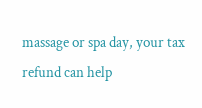massage or spa day, your tax refund can help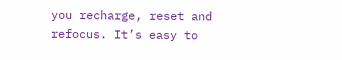you recharge, reset and refocus. It’s easy to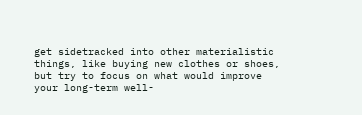get sidetracked into other materialistic things, like buying new clothes or shoes, but try to focus on what would improve your long-term well-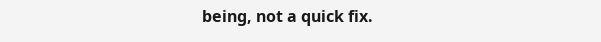being, not a quick fix.